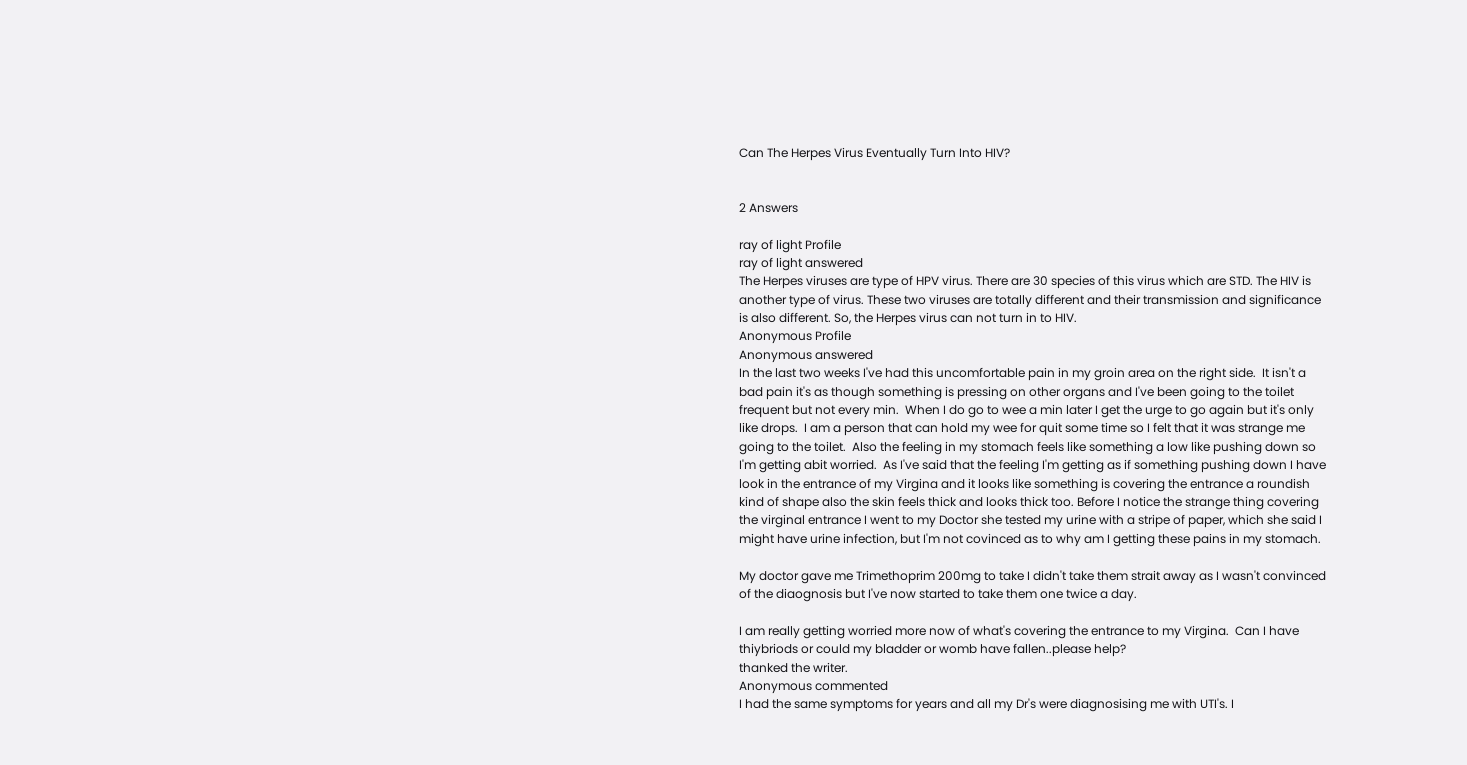Can The Herpes Virus Eventually Turn Into HIV?


2 Answers

ray of light Profile
ray of light answered
The Herpes viruses are type of HPV virus. There are 30 species of this virus which are STD. The HIV is another type of virus. These two viruses are totally different and their transmission and significance is also different. So, the Herpes virus can not turn in to HIV.
Anonymous Profile
Anonymous answered
In the last two weeks I've had this uncomfortable pain in my groin area on the right side.  It isn't a bad pain it's as though something is pressing on other organs and I've been going to the toilet frequent but not every min.  When I do go to wee a min later I get the urge to go again but it's only like drops.  I am a person that can hold my wee for quit some time so I felt that it was strange me going to the toilet.  Also the feeling in my stomach feels like something a low like pushing down so I'm getting abit worried.  As I've said that the feeling I'm getting as if something pushing down I have look in the entrance of my Virgina and it looks like something is covering the entrance a roundish kind of shape also the skin feels thick and looks thick too. Before I notice the strange thing covering the virginal entrance I went to my Doctor she tested my urine with a stripe of paper, which she said I might have urine infection, but I'm not covinced as to why am I getting these pains in my stomach.

My doctor gave me Trimethoprim 200mg to take I didn't take them strait away as I wasn't convinced of the diaognosis but I've now started to take them one twice a day.

I am really getting worried more now of what's covering the entrance to my Virgina.  Can I have thiybriods or could my bladder or womb have fallen..please help?
thanked the writer.
Anonymous commented
I had the same symptoms for years and all my Dr's were diagnosising me with UTI's. I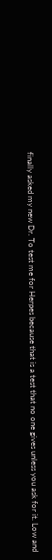finally asked my new Dr. To test me for Herpes because that is a test that no one gives unless you ask for it. Low and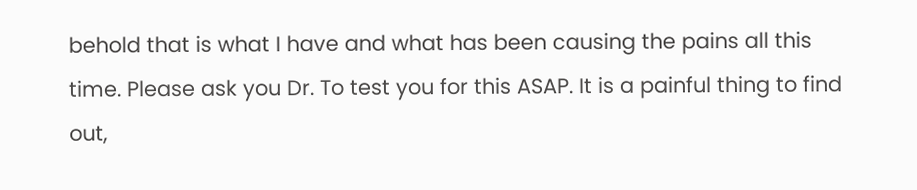behold that is what I have and what has been causing the pains all this time. Please ask you Dr. To test you for this ASAP. It is a painful thing to find out,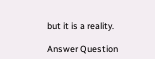but it is a reality.

Answer Question